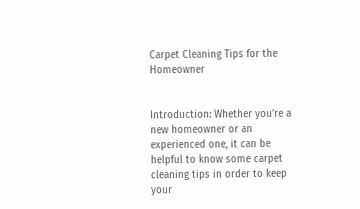Carpet Cleaning Tips for the Homeowner


Introduction: Whether you’re a new homeowner or an experienced one, it can be helpful to know some carpet cleaning tips in order to keep your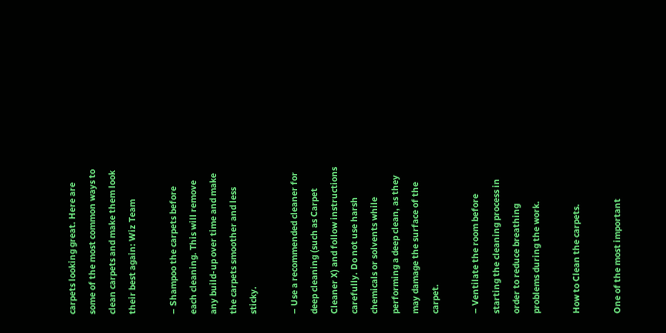carpets looking great. Here are some of the most common ways to clean carpets and make them look their best again: Wiz Team

– Shampoo the carpets before each cleaning. This will remove any build-up over time and make the carpets smoother and less sticky.

– Use a recommended cleaner for deep cleaning (such as Carpet Cleaner X) and follow instructions carefully. Do not use harsh chemicals or solvents while performing a deep clean, as they may damage the surface of the carpet.

– Ventilate the room before starting the cleaning process in order to reduce breathing problems during the work.

How to Clean the carpets.

One of the most important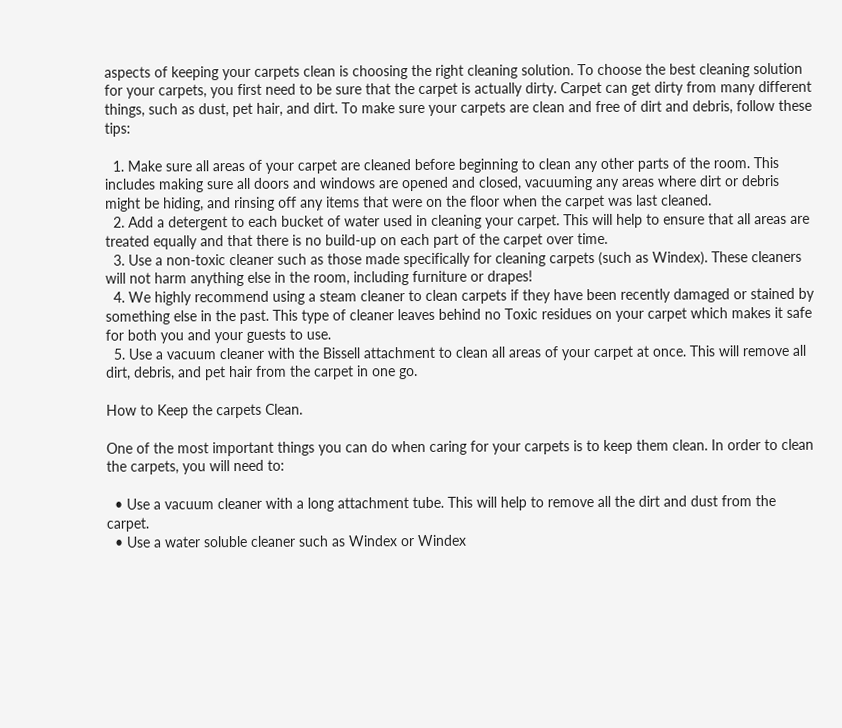aspects of keeping your carpets clean is choosing the right cleaning solution. To choose the best cleaning solution for your carpets, you first need to be sure that the carpet is actually dirty. Carpet can get dirty from many different things, such as dust, pet hair, and dirt. To make sure your carpets are clean and free of dirt and debris, follow these tips:

  1. Make sure all areas of your carpet are cleaned before beginning to clean any other parts of the room. This includes making sure all doors and windows are opened and closed, vacuuming any areas where dirt or debris might be hiding, and rinsing off any items that were on the floor when the carpet was last cleaned.
  2. Add a detergent to each bucket of water used in cleaning your carpet. This will help to ensure that all areas are treated equally and that there is no build-up on each part of the carpet over time.
  3. Use a non-toxic cleaner such as those made specifically for cleaning carpets (such as Windex). These cleaners will not harm anything else in the room, including furniture or drapes!
  4. We highly recommend using a steam cleaner to clean carpets if they have been recently damaged or stained by something else in the past. This type of cleaner leaves behind no Toxic residues on your carpet which makes it safe for both you and your guests to use.
  5. Use a vacuum cleaner with the Bissell attachment to clean all areas of your carpet at once. This will remove all dirt, debris, and pet hair from the carpet in one go.

How to Keep the carpets Clean.

One of the most important things you can do when caring for your carpets is to keep them clean. In order to clean the carpets, you will need to:

  • Use a vacuum cleaner with a long attachment tube. This will help to remove all the dirt and dust from the carpet.
  • Use a water soluble cleaner such as Windex or Windex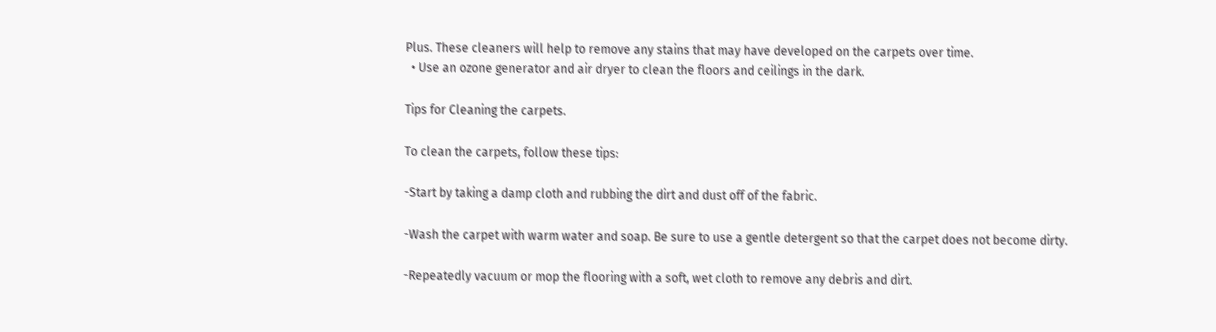Plus. These cleaners will help to remove any stains that may have developed on the carpets over time.
  • Use an ozone generator and air dryer to clean the floors and ceilings in the dark.

Tips for Cleaning the carpets.

To clean the carpets, follow these tips:

-Start by taking a damp cloth and rubbing the dirt and dust off of the fabric.

-Wash the carpet with warm water and soap. Be sure to use a gentle detergent so that the carpet does not become dirty.

-Repeatedly vacuum or mop the flooring with a soft, wet cloth to remove any debris and dirt.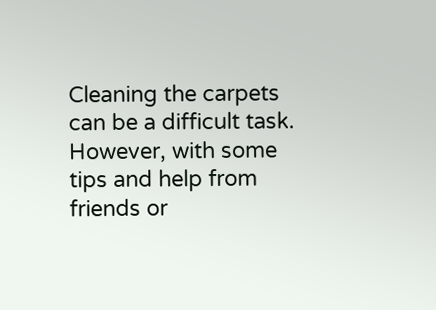Cleaning the carpets can be a difficult task. However, with some tips and help from friends or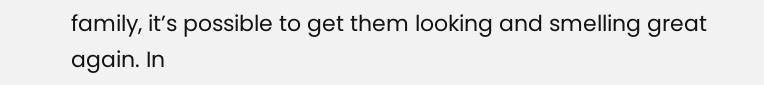family, it’s possible to get them looking and smelling great again. In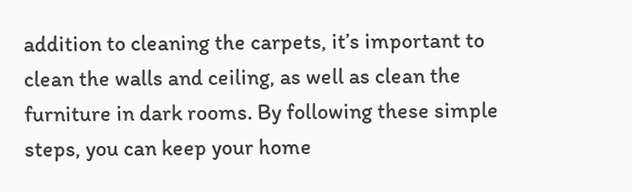addition to cleaning the carpets, it’s important to clean the walls and ceiling, as well as clean the furniture in dark rooms. By following these simple steps, you can keep your home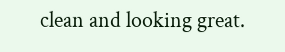clean and looking great.